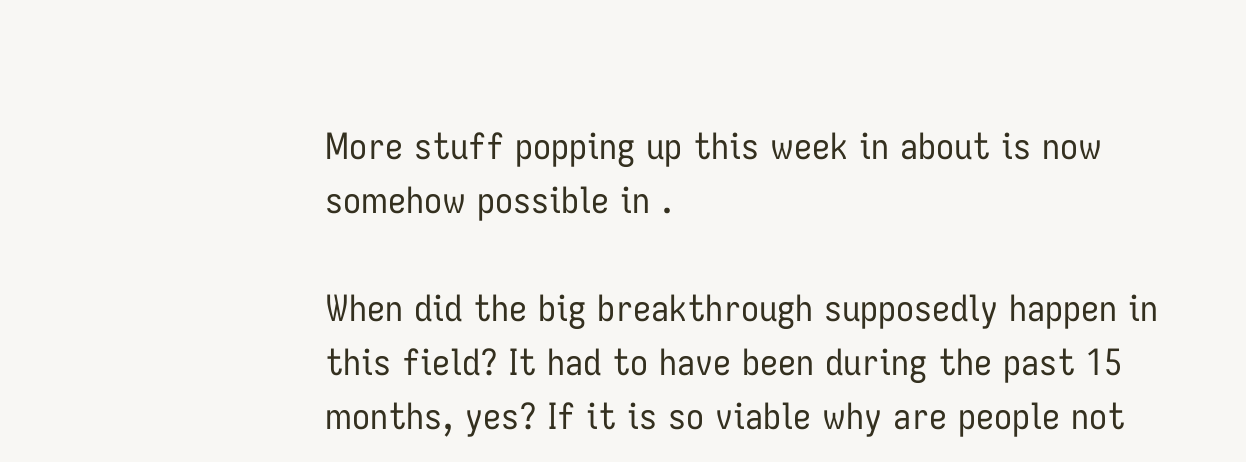More stuff popping up this week in about is now somehow possible in .

When did the big breakthrough supposedly happen in this field? It had to have been during the past 15 months, yes? If it is so viable why are people not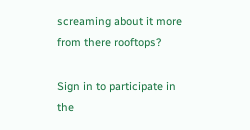screaming about it more from there rooftops?

Sign in to participate in the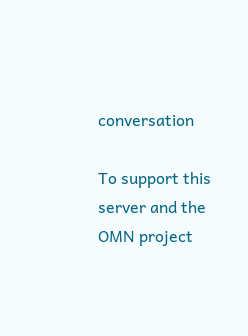conversation

To support this server and the OMN project